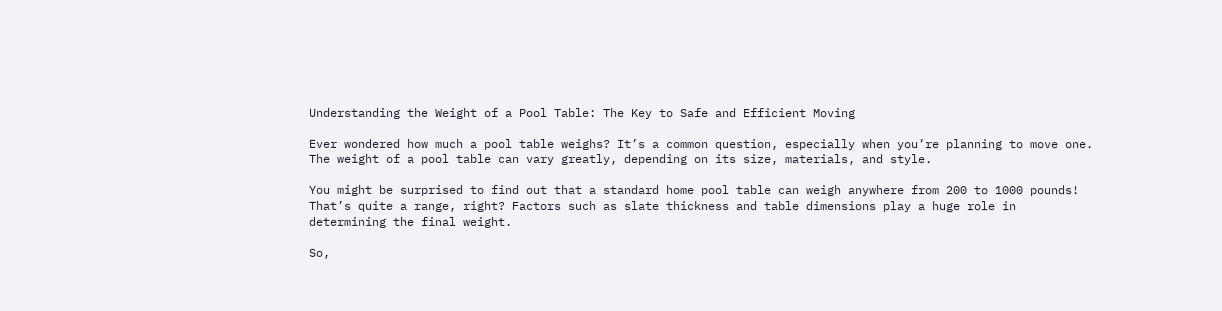Understanding the Weight of a Pool Table: The Key to Safe and Efficient Moving

Ever wondered how much a pool table weighs? It’s a common question, especially when you’re planning to move one. The weight of a pool table can vary greatly, depending on its size, materials, and style.

You might be surprised to find out that a standard home pool table can weigh anywhere from 200 to 1000 pounds! That’s quite a range, right? Factors such as slate thickness and table dimensions play a huge role in determining the final weight.

So,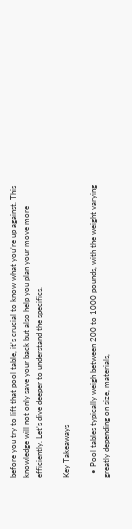before you try to lift that pool table, it’s crucial to know what you’re up against. This knowledge will not only save your back but also help you plan your move more efficiently. Let’s dive deeper to understand the specifics.

Key Takeaways

  • Pool tables typically weigh between 200 to 1000 pounds, with the weight varying greatly depending on size, materials,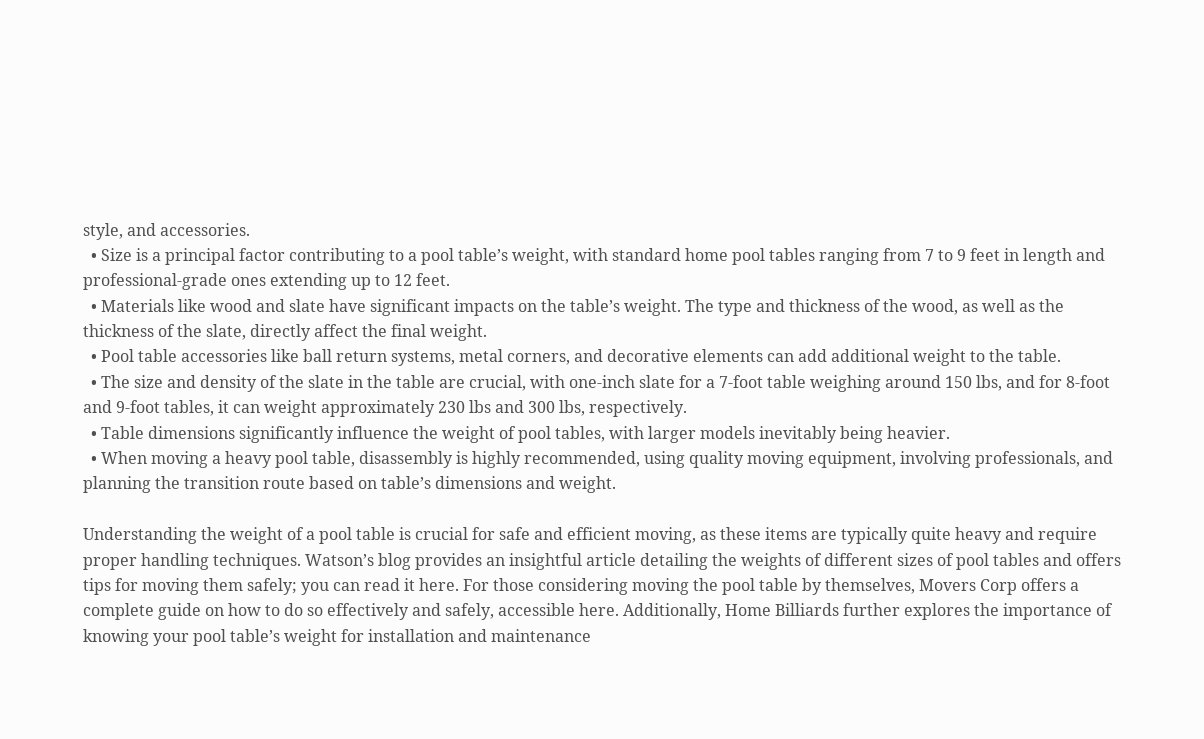style, and accessories.
  • Size is a principal factor contributing to a pool table’s weight, with standard home pool tables ranging from 7 to 9 feet in length and professional-grade ones extending up to 12 feet.
  • Materials like wood and slate have significant impacts on the table’s weight. The type and thickness of the wood, as well as the thickness of the slate, directly affect the final weight.
  • Pool table accessories like ball return systems, metal corners, and decorative elements can add additional weight to the table.
  • The size and density of the slate in the table are crucial, with one-inch slate for a 7-foot table weighing around 150 lbs, and for 8-foot and 9-foot tables, it can weight approximately 230 lbs and 300 lbs, respectively.
  • Table dimensions significantly influence the weight of pool tables, with larger models inevitably being heavier.
  • When moving a heavy pool table, disassembly is highly recommended, using quality moving equipment, involving professionals, and planning the transition route based on table’s dimensions and weight.

Understanding the weight of a pool table is crucial for safe and efficient moving, as these items are typically quite heavy and require proper handling techniques. Watson’s blog provides an insightful article detailing the weights of different sizes of pool tables and offers tips for moving them safely; you can read it here. For those considering moving the pool table by themselves, Movers Corp offers a complete guide on how to do so effectively and safely, accessible here. Additionally, Home Billiards further explores the importance of knowing your pool table’s weight for installation and maintenance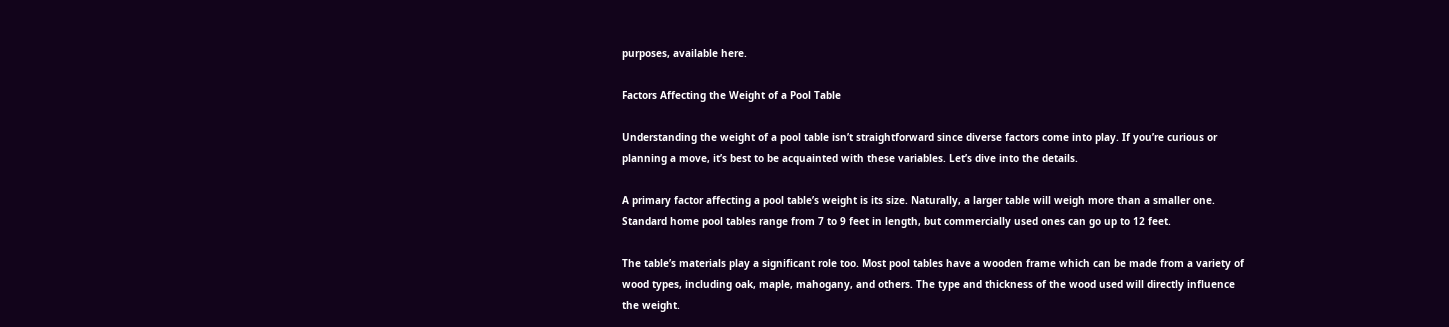purposes, available here.

Factors Affecting the Weight of a Pool Table

Understanding the weight of a pool table isn’t straightforward since diverse factors come into play. If you’re curious or planning a move, it’s best to be acquainted with these variables. Let’s dive into the details.

A primary factor affecting a pool table’s weight is its size. Naturally, a larger table will weigh more than a smaller one. Standard home pool tables range from 7 to 9 feet in length, but commercially used ones can go up to 12 feet.

The table’s materials play a significant role too. Most pool tables have a wooden frame which can be made from a variety of wood types, including oak, maple, mahogany, and others. The type and thickness of the wood used will directly influence the weight.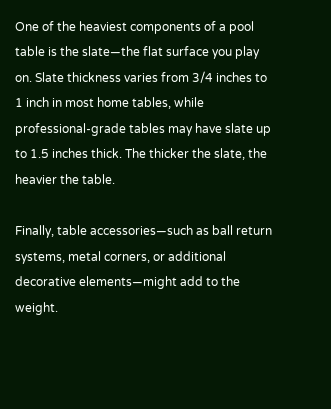One of the heaviest components of a pool table is the slate—the flat surface you play on. Slate thickness varies from 3/4 inches to 1 inch in most home tables, while professional-grade tables may have slate up to 1.5 inches thick. The thicker the slate, the heavier the table.

Finally, table accessories—such as ball return systems, metal corners, or additional decorative elements—might add to the weight.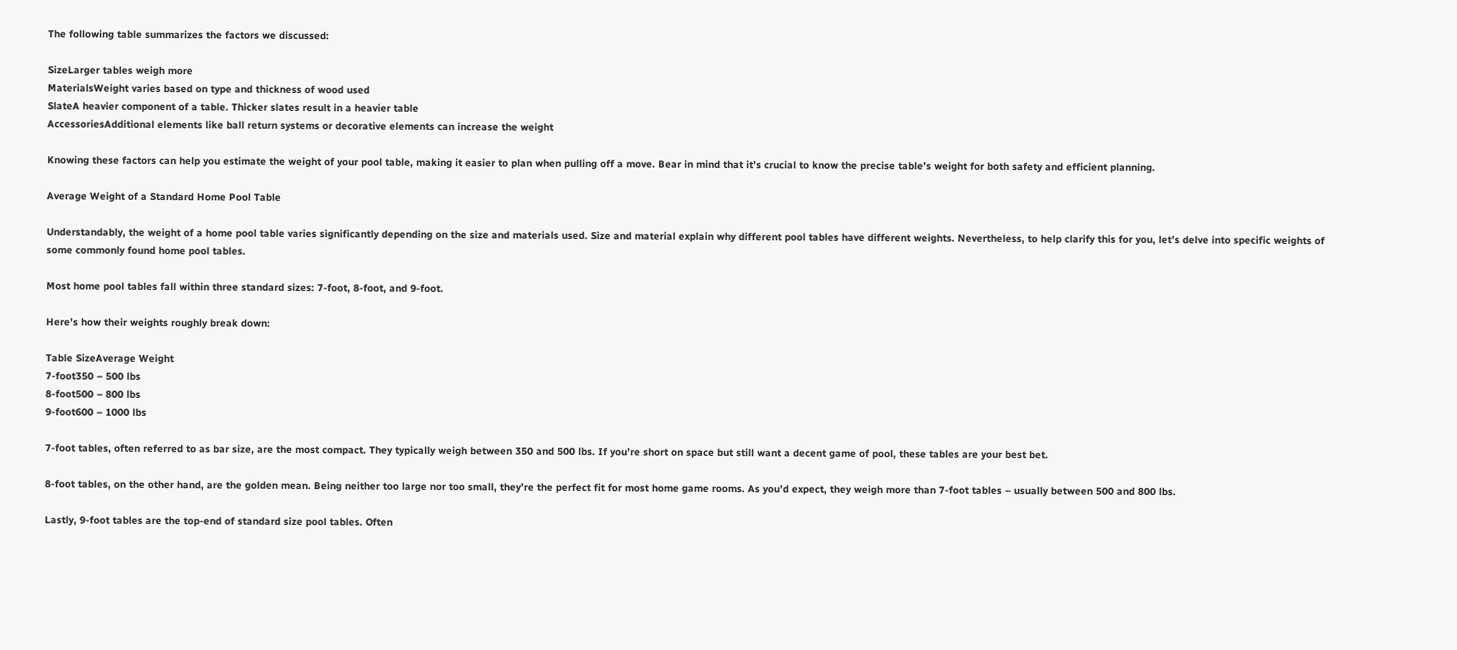The following table summarizes the factors we discussed:

SizeLarger tables weigh more
MaterialsWeight varies based on type and thickness of wood used
SlateA heavier component of a table. Thicker slates result in a heavier table
AccessoriesAdditional elements like ball return systems or decorative elements can increase the weight

Knowing these factors can help you estimate the weight of your pool table, making it easier to plan when pulling off a move. Bear in mind that it’s crucial to know the precise table’s weight for both safety and efficient planning.

Average Weight of a Standard Home Pool Table

Understandably, the weight of a home pool table varies significantly depending on the size and materials used. Size and material explain why different pool tables have different weights. Nevertheless, to help clarify this for you, let’s delve into specific weights of some commonly found home pool tables.

Most home pool tables fall within three standard sizes: 7-foot, 8-foot, and 9-foot.

Here’s how their weights roughly break down:

Table SizeAverage Weight
7-foot350 – 500 lbs
8-foot500 – 800 lbs
9-foot600 – 1000 lbs

7-foot tables, often referred to as bar size, are the most compact. They typically weigh between 350 and 500 lbs. If you’re short on space but still want a decent game of pool, these tables are your best bet.

8-foot tables, on the other hand, are the golden mean. Being neither too large nor too small, they’re the perfect fit for most home game rooms. As you’d expect, they weigh more than 7-foot tables – usually between 500 and 800 lbs.

Lastly, 9-foot tables are the top-end of standard size pool tables. Often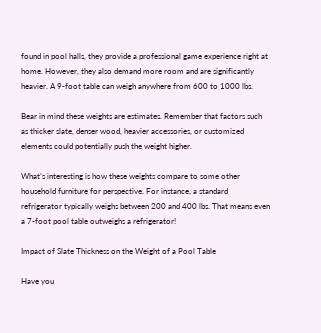found in pool halls, they provide a professional game experience right at home. However, they also demand more room and are significantly heavier. A 9-foot table can weigh anywhere from 600 to 1000 lbs.

Bear in mind these weights are estimates. Remember that factors such as thicker slate, denser wood, heavier accessories, or customized elements could potentially push the weight higher.

What’s interesting is how these weights compare to some other household furniture for perspective. For instance, a standard refrigerator typically weighs between 200 and 400 lbs. That means even a 7-foot pool table outweighs a refrigerator!

Impact of Slate Thickness on the Weight of a Pool Table

Have you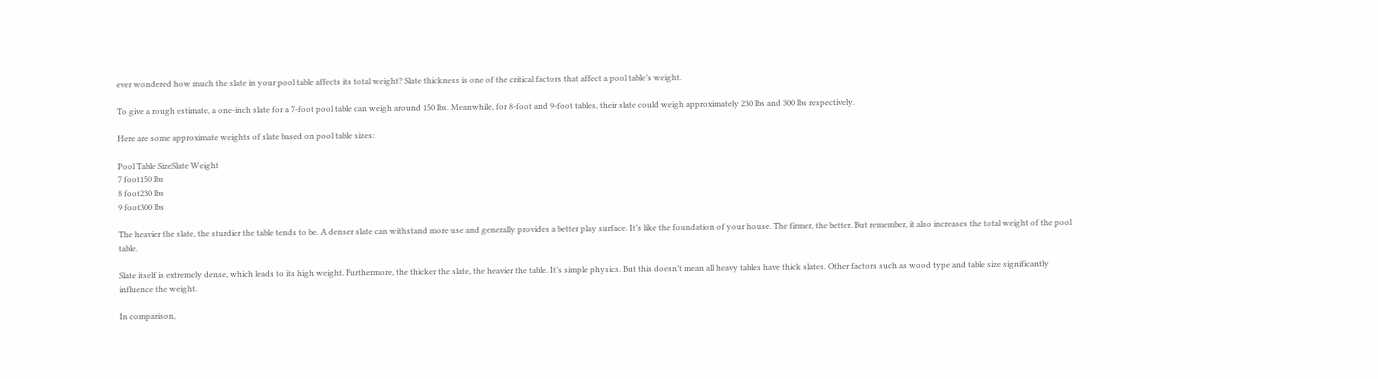ever wondered how much the slate in your pool table affects its total weight? Slate thickness is one of the critical factors that affect a pool table’s weight.

To give a rough estimate, a one-inch slate for a 7-foot pool table can weigh around 150 lbs. Meanwhile, for 8-foot and 9-foot tables, their slate could weigh approximately 230 lbs and 300 lbs respectively.

Here are some approximate weights of slate based on pool table sizes:

Pool Table SizeSlate Weight
7 foot150 lbs
8 foot230 lbs
9 foot300 lbs

The heavier the slate, the sturdier the table tends to be. A denser slate can withstand more use and generally provides a better play surface. It’s like the foundation of your house. The firmer, the better. But remember, it also increases the total weight of the pool table.

Slate itself is extremely dense, which leads to its high weight. Furthermore, the thicker the slate, the heavier the table. It’s simple physics. But this doesn’t mean all heavy tables have thick slates. Other factors such as wood type and table size significantly influence the weight.

In comparison,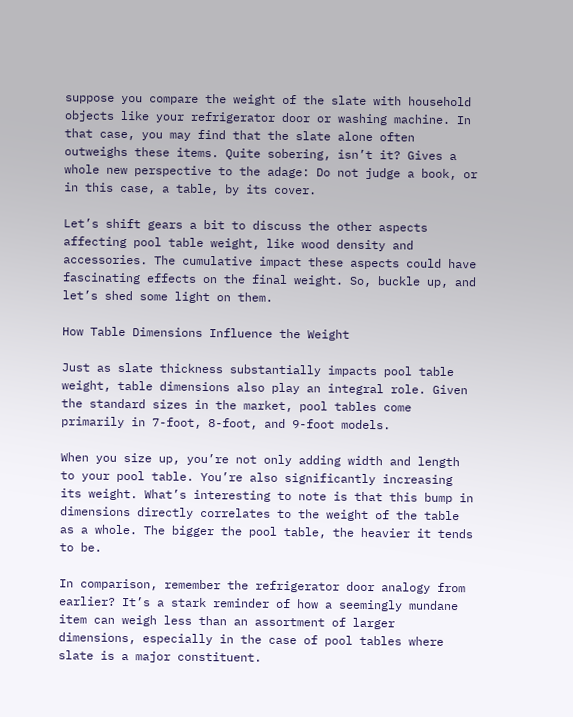suppose you compare the weight of the slate with household objects like your refrigerator door or washing machine. In that case, you may find that the slate alone often outweighs these items. Quite sobering, isn’t it? Gives a whole new perspective to the adage: Do not judge a book, or in this case, a table, by its cover.

Let’s shift gears a bit to discuss the other aspects affecting pool table weight, like wood density and accessories. The cumulative impact these aspects could have fascinating effects on the final weight. So, buckle up, and let’s shed some light on them.

How Table Dimensions Influence the Weight

Just as slate thickness substantially impacts pool table weight, table dimensions also play an integral role. Given the standard sizes in the market, pool tables come primarily in 7-foot, 8-foot, and 9-foot models.

When you size up, you’re not only adding width and length to your pool table. You’re also significantly increasing its weight. What’s interesting to note is that this bump in dimensions directly correlates to the weight of the table as a whole. The bigger the pool table, the heavier it tends to be.

In comparison, remember the refrigerator door analogy from earlier? It’s a stark reminder of how a seemingly mundane item can weigh less than an assortment of larger dimensions, especially in the case of pool tables where slate is a major constituent.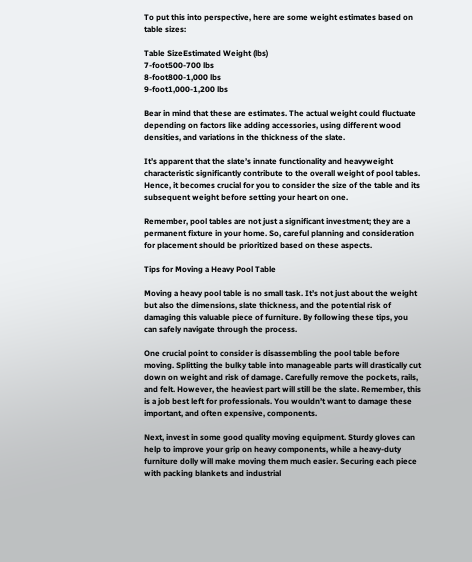To put this into perspective, here are some weight estimates based on table sizes:

Table SizeEstimated Weight (lbs)
7-foot500-700 lbs
8-foot800-1,000 lbs
9-foot1,000-1,200 lbs

Bear in mind that these are estimates. The actual weight could fluctuate depending on factors like adding accessories, using different wood densities, and variations in the thickness of the slate.

It’s apparent that the slate’s innate functionality and heavyweight characteristic significantly contribute to the overall weight of pool tables. Hence, it becomes crucial for you to consider the size of the table and its subsequent weight before setting your heart on one.

Remember, pool tables are not just a significant investment; they are a permanent fixture in your home. So, careful planning and consideration for placement should be prioritized based on these aspects.

Tips for Moving a Heavy Pool Table

Moving a heavy pool table is no small task. It’s not just about the weight but also the dimensions, slate thickness, and the potential risk of damaging this valuable piece of furniture. By following these tips, you can safely navigate through the process.

One crucial point to consider is disassembling the pool table before moving. Splitting the bulky table into manageable parts will drastically cut down on weight and risk of damage. Carefully remove the pockets, rails, and felt. However, the heaviest part will still be the slate. Remember, this is a job best left for professionals. You wouldn’t want to damage these important, and often expensive, components.

Next, invest in some good quality moving equipment. Sturdy gloves can help to improve your grip on heavy components, while a heavy-duty furniture dolly will make moving them much easier. Securing each piece with packing blankets and industrial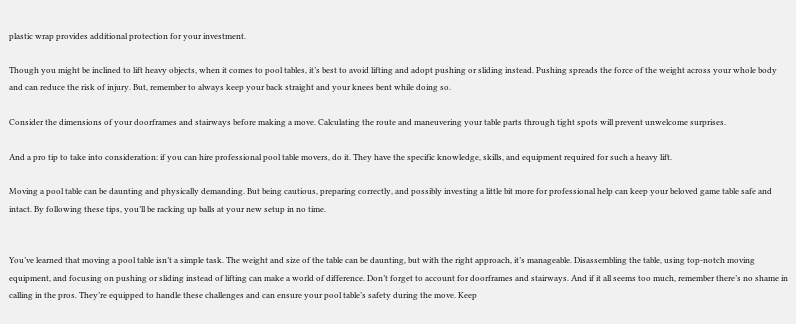plastic wrap provides additional protection for your investment.

Though you might be inclined to lift heavy objects, when it comes to pool tables, it’s best to avoid lifting and adopt pushing or sliding instead. Pushing spreads the force of the weight across your whole body and can reduce the risk of injury. But, remember to always keep your back straight and your knees bent while doing so.

Consider the dimensions of your doorframes and stairways before making a move. Calculating the route and maneuvering your table parts through tight spots will prevent unwelcome surprises.

And a pro tip to take into consideration: if you can hire professional pool table movers, do it. They have the specific knowledge, skills, and equipment required for such a heavy lift.

Moving a pool table can be daunting and physically demanding. But being cautious, preparing correctly, and possibly investing a little bit more for professional help can keep your beloved game table safe and intact. By following these tips, you’ll be racking up balls at your new setup in no time.


You’ve learned that moving a pool table isn’t a simple task. The weight and size of the table can be daunting, but with the right approach, it’s manageable. Disassembling the table, using top-notch moving equipment, and focusing on pushing or sliding instead of lifting can make a world of difference. Don’t forget to account for doorframes and stairways. And if it all seems too much, remember there’s no shame in calling in the pros. They’re equipped to handle these challenges and can ensure your pool table’s safety during the move. Keep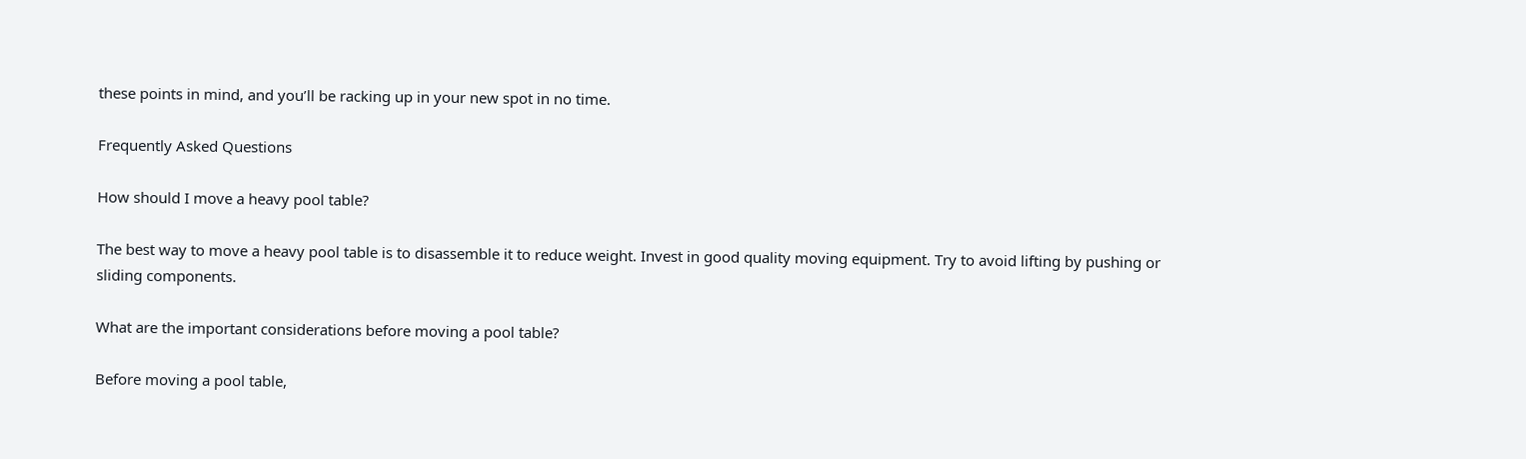these points in mind, and you’ll be racking up in your new spot in no time.

Frequently Asked Questions

How should I move a heavy pool table?

The best way to move a heavy pool table is to disassemble it to reduce weight. Invest in good quality moving equipment. Try to avoid lifting by pushing or sliding components.

What are the important considerations before moving a pool table?

Before moving a pool table,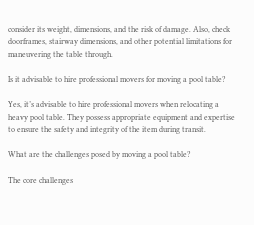consider its weight, dimensions, and the risk of damage. Also, check doorframes, stairway dimensions, and other potential limitations for maneuvering the table through.

Is it advisable to hire professional movers for moving a pool table?

Yes, it’s advisable to hire professional movers when relocating a heavy pool table. They possess appropriate equipment and expertise to ensure the safety and integrity of the item during transit.

What are the challenges posed by moving a pool table?

The core challenges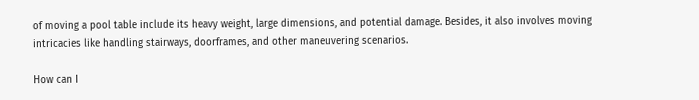of moving a pool table include its heavy weight, large dimensions, and potential damage. Besides, it also involves moving intricacies like handling stairways, doorframes, and other maneuvering scenarios.

How can I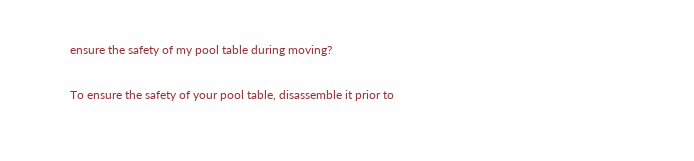ensure the safety of my pool table during moving?

To ensure the safety of your pool table, disassemble it prior to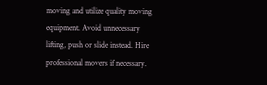moving and utilize quality moving equipment. Avoid unnecessary lifting, push or slide instead. Hire professional movers if necessary.